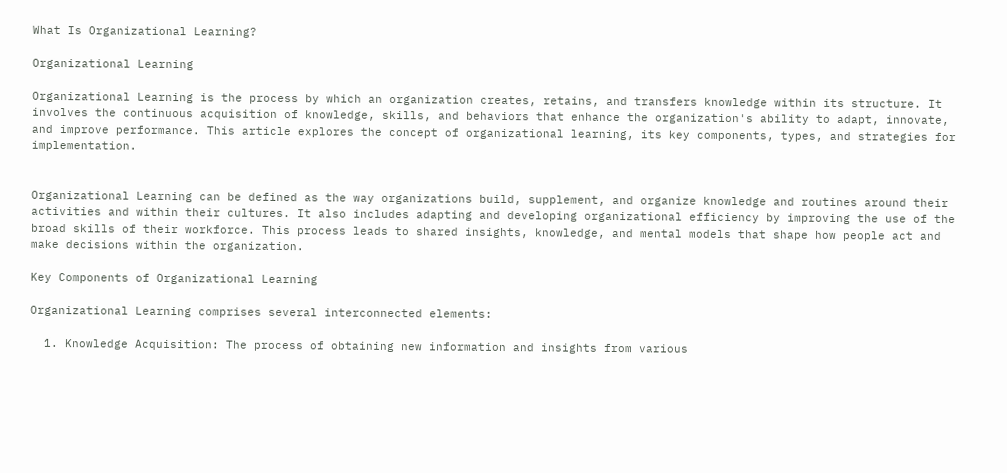What Is Organizational Learning?

Organizational Learning

Organizational Learning is the process by which an organization creates, retains, and transfers knowledge within its structure. It involves the continuous acquisition of knowledge, skills, and behaviors that enhance the organization's ability to adapt, innovate, and improve performance. This article explores the concept of organizational learning, its key components, types, and strategies for implementation.


Organizational Learning can be defined as the way organizations build, supplement, and organize knowledge and routines around their activities and within their cultures. It also includes adapting and developing organizational efficiency by improving the use of the broad skills of their workforce. This process leads to shared insights, knowledge, and mental models that shape how people act and make decisions within the organization.

Key Components of Organizational Learning

Organizational Learning comprises several interconnected elements:

  1. Knowledge Acquisition: The process of obtaining new information and insights from various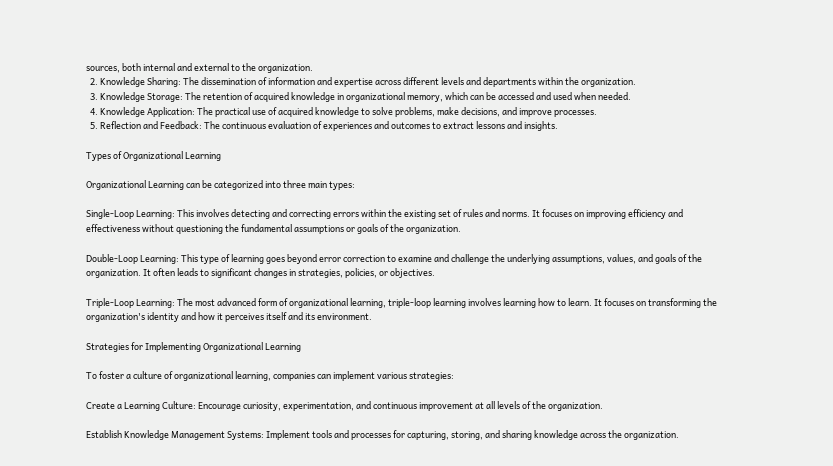sources, both internal and external to the organization.
  2. Knowledge Sharing: The dissemination of information and expertise across different levels and departments within the organization.
  3. Knowledge Storage: The retention of acquired knowledge in organizational memory, which can be accessed and used when needed.
  4. Knowledge Application: The practical use of acquired knowledge to solve problems, make decisions, and improve processes.
  5. Reflection and Feedback: The continuous evaluation of experiences and outcomes to extract lessons and insights.

Types of Organizational Learning

Organizational Learning can be categorized into three main types:

Single-Loop Learning: This involves detecting and correcting errors within the existing set of rules and norms. It focuses on improving efficiency and effectiveness without questioning the fundamental assumptions or goals of the organization.

Double-Loop Learning: This type of learning goes beyond error correction to examine and challenge the underlying assumptions, values, and goals of the organization. It often leads to significant changes in strategies, policies, or objectives.

Triple-Loop Learning: The most advanced form of organizational learning, triple-loop learning involves learning how to learn. It focuses on transforming the organization's identity and how it perceives itself and its environment.

Strategies for Implementing Organizational Learning

To foster a culture of organizational learning, companies can implement various strategies:

Create a Learning Culture: Encourage curiosity, experimentation, and continuous improvement at all levels of the organization.

Establish Knowledge Management Systems: Implement tools and processes for capturing, storing, and sharing knowledge across the organization.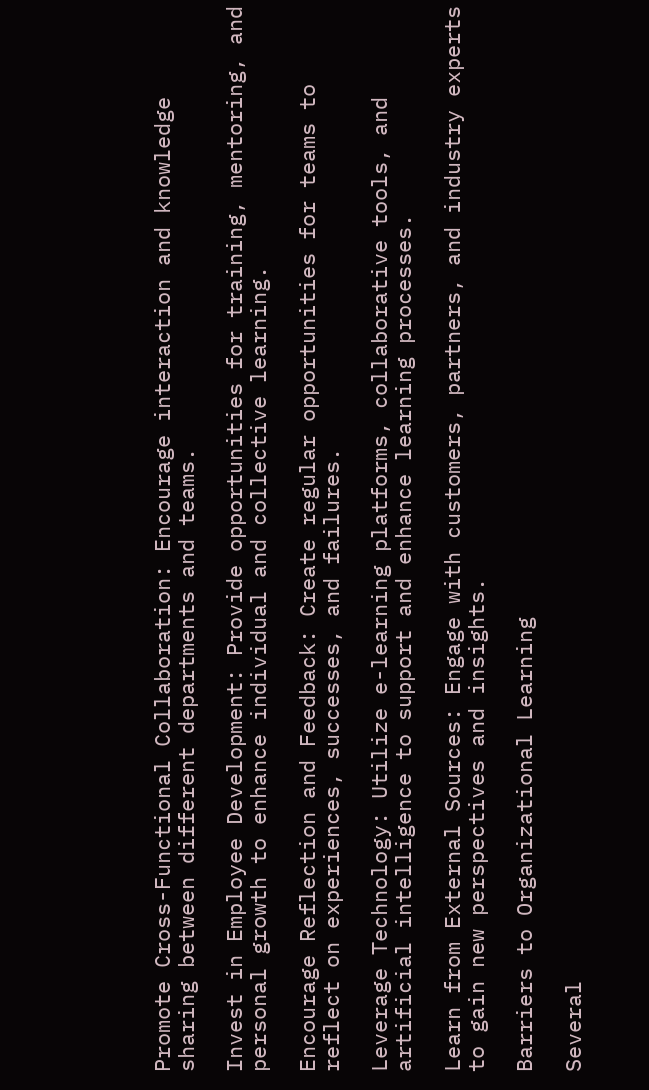Promote Cross-Functional Collaboration: Encourage interaction and knowledge sharing between different departments and teams.

Invest in Employee Development: Provide opportunities for training, mentoring, and personal growth to enhance individual and collective learning.

Encourage Reflection and Feedback: Create regular opportunities for teams to reflect on experiences, successes, and failures.

Leverage Technology: Utilize e-learning platforms, collaborative tools, and artificial intelligence to support and enhance learning processes.

Learn from External Sources: Engage with customers, partners, and industry experts to gain new perspectives and insights.

Barriers to Organizational Learning

Several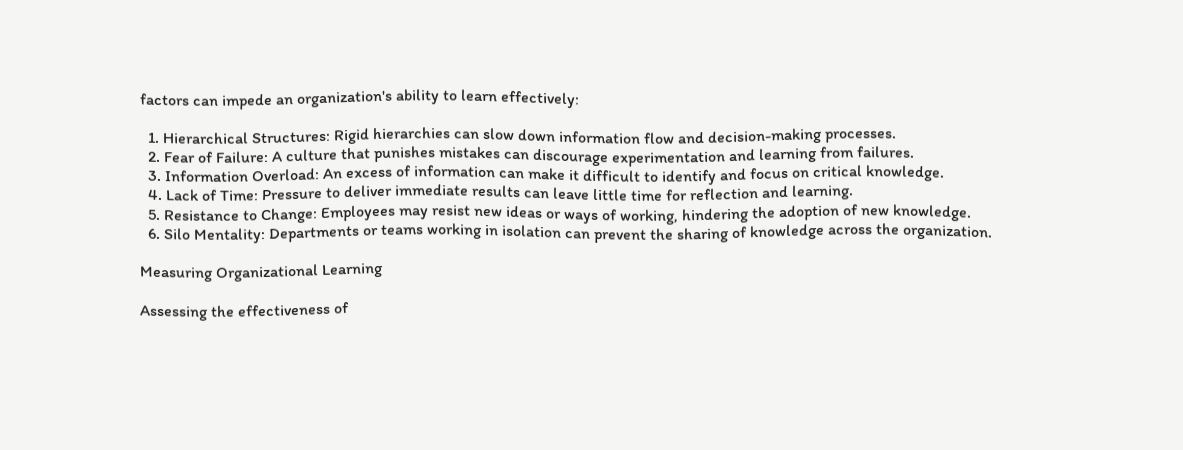factors can impede an organization's ability to learn effectively:

  1. Hierarchical Structures: Rigid hierarchies can slow down information flow and decision-making processes.
  2. Fear of Failure: A culture that punishes mistakes can discourage experimentation and learning from failures.
  3. Information Overload: An excess of information can make it difficult to identify and focus on critical knowledge.
  4. Lack of Time: Pressure to deliver immediate results can leave little time for reflection and learning.
  5. Resistance to Change: Employees may resist new ideas or ways of working, hindering the adoption of new knowledge.
  6. Silo Mentality: Departments or teams working in isolation can prevent the sharing of knowledge across the organization.

Measuring Organizational Learning

Assessing the effectiveness of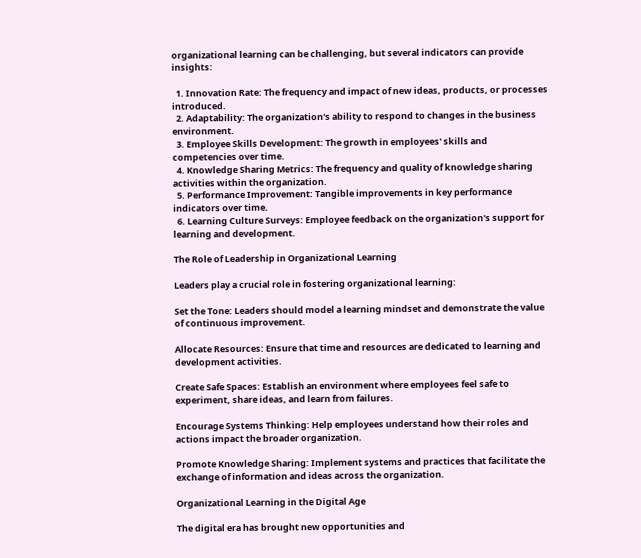organizational learning can be challenging, but several indicators can provide insights:

  1. Innovation Rate: The frequency and impact of new ideas, products, or processes introduced.
  2. Adaptability: The organization's ability to respond to changes in the business environment.
  3. Employee Skills Development: The growth in employees' skills and competencies over time.
  4. Knowledge Sharing Metrics: The frequency and quality of knowledge sharing activities within the organization.
  5. Performance Improvement: Tangible improvements in key performance indicators over time.
  6. Learning Culture Surveys: Employee feedback on the organization's support for learning and development.

The Role of Leadership in Organizational Learning

Leaders play a crucial role in fostering organizational learning:

Set the Tone: Leaders should model a learning mindset and demonstrate the value of continuous improvement.

Allocate Resources: Ensure that time and resources are dedicated to learning and development activities.

Create Safe Spaces: Establish an environment where employees feel safe to experiment, share ideas, and learn from failures.

Encourage Systems Thinking: Help employees understand how their roles and actions impact the broader organization.

Promote Knowledge Sharing: Implement systems and practices that facilitate the exchange of information and ideas across the organization.

Organizational Learning in the Digital Age

The digital era has brought new opportunities and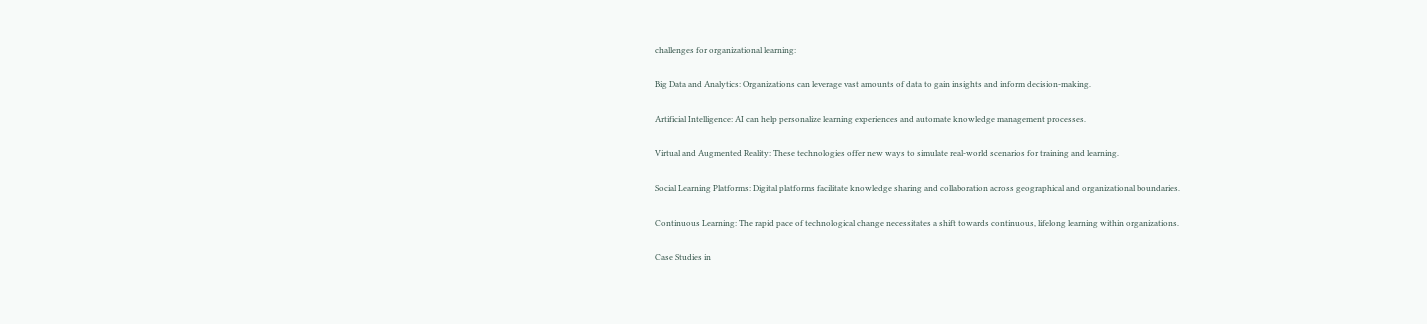challenges for organizational learning:

Big Data and Analytics: Organizations can leverage vast amounts of data to gain insights and inform decision-making.

Artificial Intelligence: AI can help personalize learning experiences and automate knowledge management processes.

Virtual and Augmented Reality: These technologies offer new ways to simulate real-world scenarios for training and learning.

Social Learning Platforms: Digital platforms facilitate knowledge sharing and collaboration across geographical and organizational boundaries.

Continuous Learning: The rapid pace of technological change necessitates a shift towards continuous, lifelong learning within organizations.

Case Studies in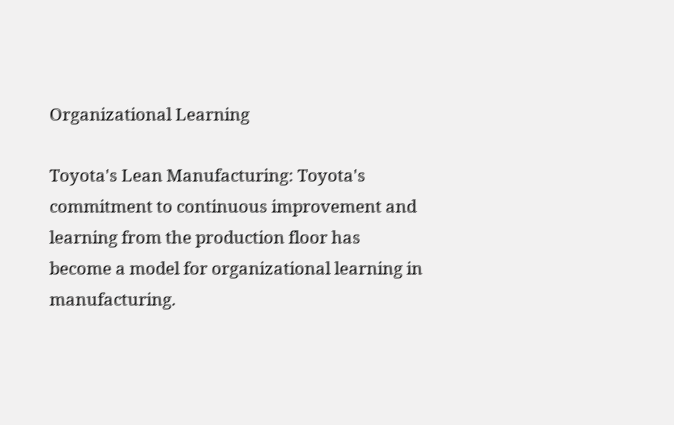Organizational Learning

Toyota's Lean Manufacturing: Toyota's commitment to continuous improvement and learning from the production floor has become a model for organizational learning in manufacturing.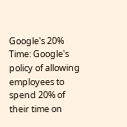Google's 20% Time: Google's policy of allowing employees to spend 20% of their time on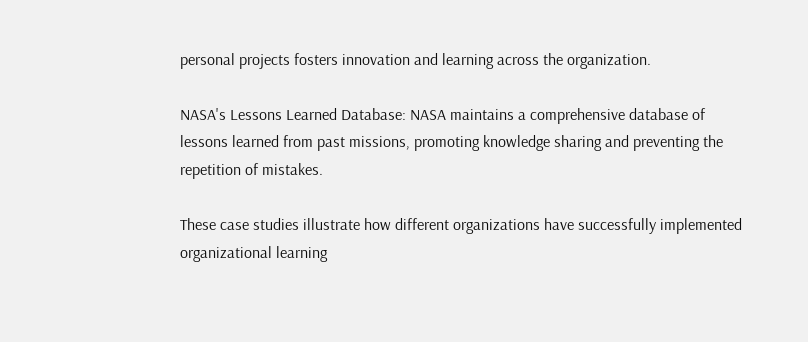personal projects fosters innovation and learning across the organization.

NASA's Lessons Learned Database: NASA maintains a comprehensive database of lessons learned from past missions, promoting knowledge sharing and preventing the repetition of mistakes.

These case studies illustrate how different organizations have successfully implemented organizational learning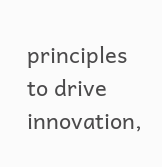principles to drive innovation,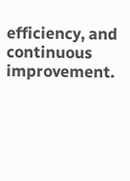efficiency, and continuous improvement.